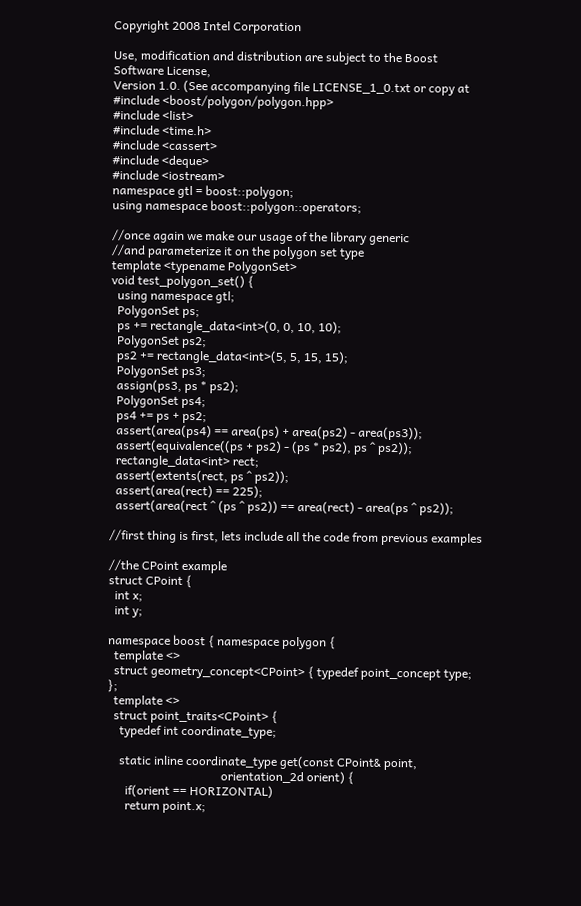Copyright 2008 Intel Corporation

Use, modification and distribution are subject to the Boost Software License,
Version 1.0. (See accompanying file LICENSE_1_0.txt or copy at
#include <boost/polygon/polygon.hpp>
#include <list>
#include <time.h>
#include <cassert>
#include <deque>
#include <iostream>
namespace gtl = boost::polygon;
using namespace boost::polygon::operators;

//once again we make our usage of the library generic
//and parameterize it on the polygon set type
template <typename PolygonSet>
void test_polygon_set() {
  using namespace gtl;
  PolygonSet ps;
  ps += rectangle_data<int>(0, 0, 10, 10);
  PolygonSet ps2;
  ps2 += rectangle_data<int>(5, 5, 15, 15);
  PolygonSet ps3;
  assign(ps3, ps * ps2);
  PolygonSet ps4;
  ps4 += ps + ps2;
  assert(area(ps4) == area(ps) + area(ps2) - area(ps3));
  assert(equivalence((ps + ps2) - (ps * ps2), ps ^ ps2));
  rectangle_data<int> rect;
  assert(extents(rect, ps ^ ps2));
  assert(area(rect) == 225);
  assert(area(rect ^ (ps ^ ps2)) == area(rect) - area(ps ^ ps2));

//first thing is first, lets include all the code from previous examples

//the CPoint example
struct CPoint {
  int x;
  int y;

namespace boost { namespace polygon {
  template <>
  struct geometry_concept<CPoint> { typedef point_concept type; };
  template <>
  struct point_traits<CPoint> {
    typedef int coordinate_type;

    static inline coordinate_type get(const CPoint& point,
                                      orientation_2d orient) {
      if(orient == HORIZONTAL)
      return point.x;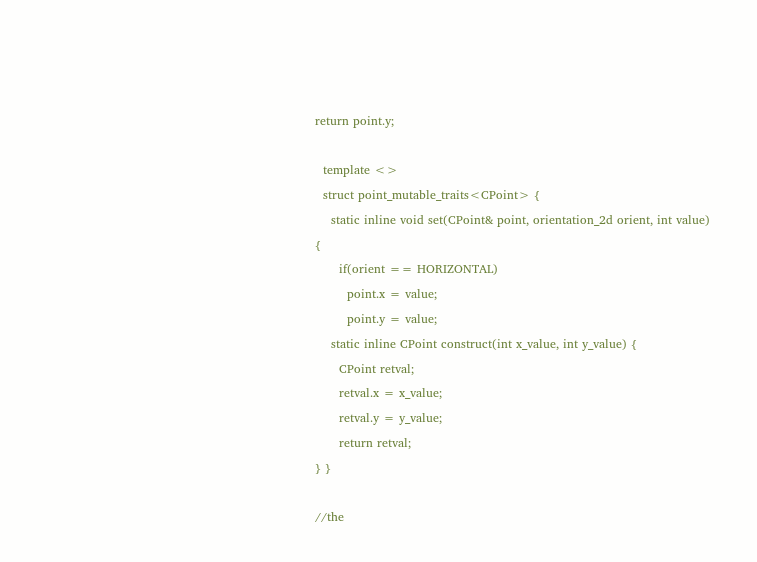return point.y;

  template <>
  struct point_mutable_traits<CPoint> {
    static inline void set(CPoint& point, orientation_2d orient, int value) {
      if(orient == HORIZONTAL)
        point.x = value;
        point.y = value;
    static inline CPoint construct(int x_value, int y_value) {
      CPoint retval;
      retval.x = x_value;
      retval.y = y_value;
      return retval;
} }

//the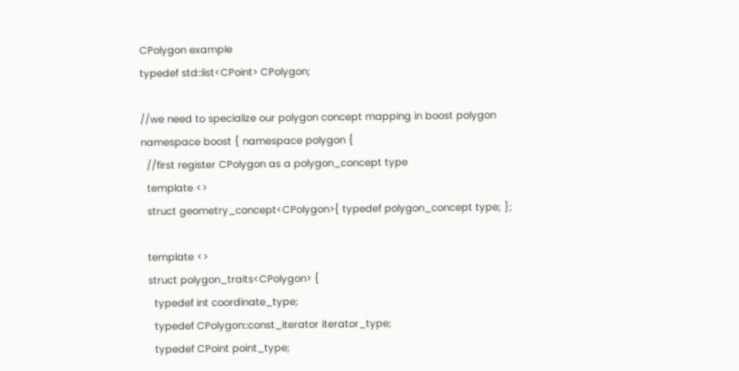CPolygon example
typedef std::list<CPoint> CPolygon;

//we need to specialize our polygon concept mapping in boost polygon
namespace boost { namespace polygon {
  //first register CPolygon as a polygon_concept type
  template <>
  struct geometry_concept<CPolygon>{ typedef polygon_concept type; };

  template <>
  struct polygon_traits<CPolygon> {
    typedef int coordinate_type;
    typedef CPolygon::const_iterator iterator_type;
    typedef CPoint point_type;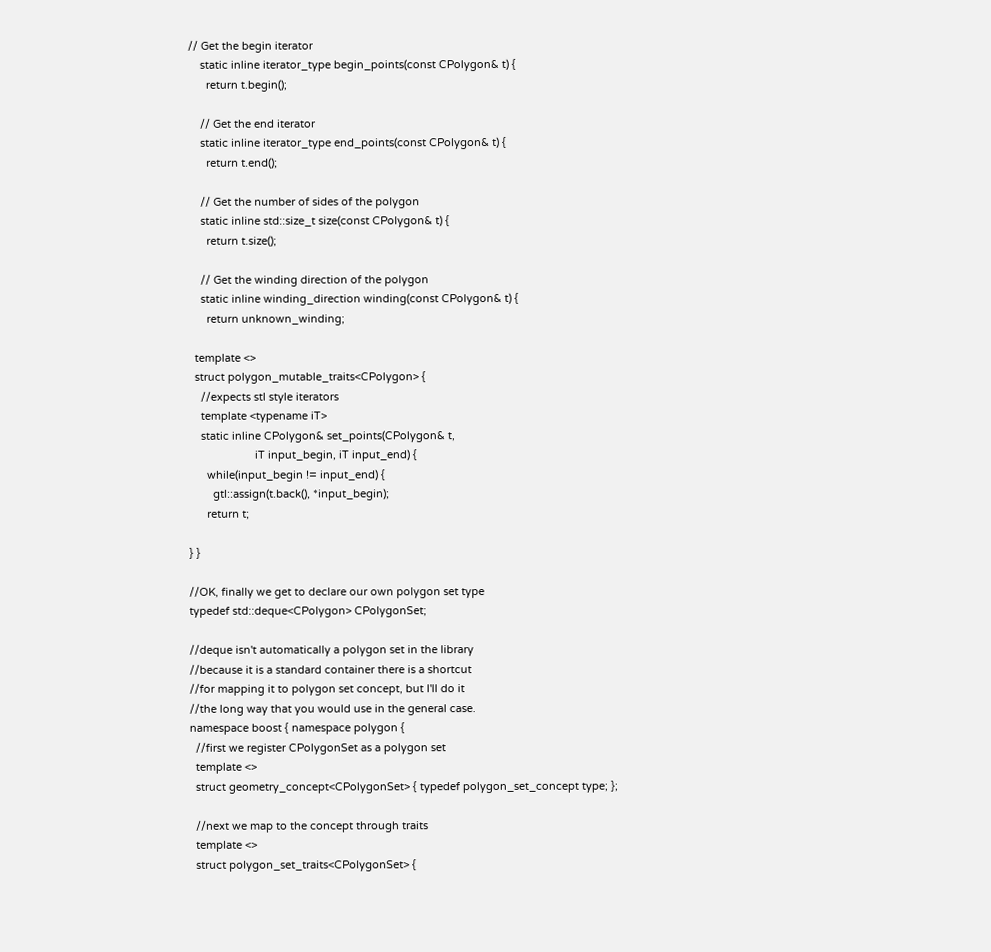// Get the begin iterator
    static inline iterator_type begin_points(const CPolygon& t) {
      return t.begin();

    // Get the end iterator
    static inline iterator_type end_points(const CPolygon& t) {
      return t.end();

    // Get the number of sides of the polygon
    static inline std::size_t size(const CPolygon& t) {
      return t.size();

    // Get the winding direction of the polygon
    static inline winding_direction winding(const CPolygon& t) {
      return unknown_winding;

  template <>
  struct polygon_mutable_traits<CPolygon> {
    //expects stl style iterators
    template <typename iT>
    static inline CPolygon& set_points(CPolygon& t,
                      iT input_begin, iT input_end) {
      while(input_begin != input_end) {
        gtl::assign(t.back(), *input_begin);
      return t;

} }

//OK, finally we get to declare our own polygon set type
typedef std::deque<CPolygon> CPolygonSet;

//deque isn't automatically a polygon set in the library
//because it is a standard container there is a shortcut
//for mapping it to polygon set concept, but I'll do it
//the long way that you would use in the general case.
namespace boost { namespace polygon {
  //first we register CPolygonSet as a polygon set
  template <>
  struct geometry_concept<CPolygonSet> { typedef polygon_set_concept type; };

  //next we map to the concept through traits
  template <>
  struct polygon_set_traits<CPolygonSet> {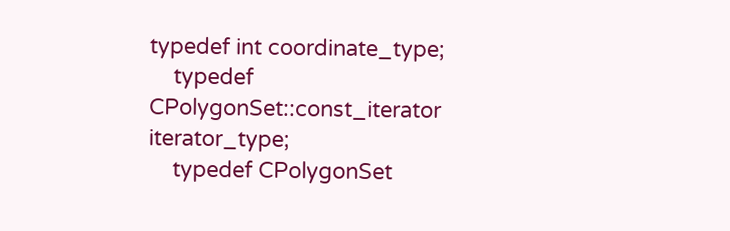typedef int coordinate_type;
    typedef CPolygonSet::const_iterator iterator_type;
    typedef CPolygonSet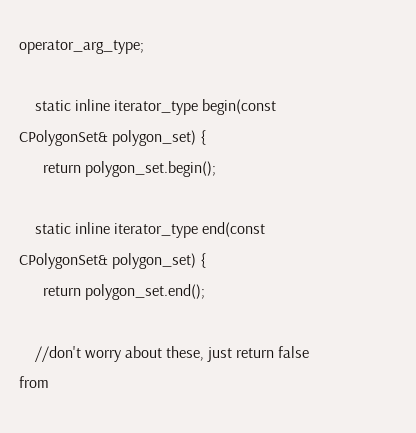operator_arg_type;

    static inline iterator_type begin(const CPolygonSet& polygon_set) {
      return polygon_set.begin();

    static inline iterator_type end(const CPolygonSet& polygon_set) {
      return polygon_set.end();

    //don't worry about these, just return false from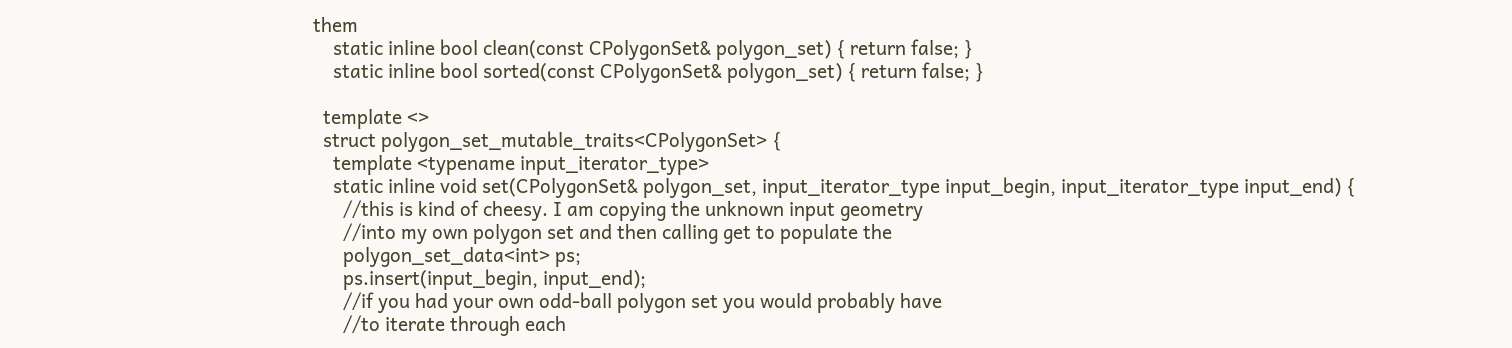them
    static inline bool clean(const CPolygonSet& polygon_set) { return false; }
    static inline bool sorted(const CPolygonSet& polygon_set) { return false; }

  template <>
  struct polygon_set_mutable_traits<CPolygonSet> {
    template <typename input_iterator_type>
    static inline void set(CPolygonSet& polygon_set, input_iterator_type input_begin, input_iterator_type input_end) {
      //this is kind of cheesy. I am copying the unknown input geometry
      //into my own polygon set and then calling get to populate the
      polygon_set_data<int> ps;
      ps.insert(input_begin, input_end);
      //if you had your own odd-ball polygon set you would probably have
      //to iterate through each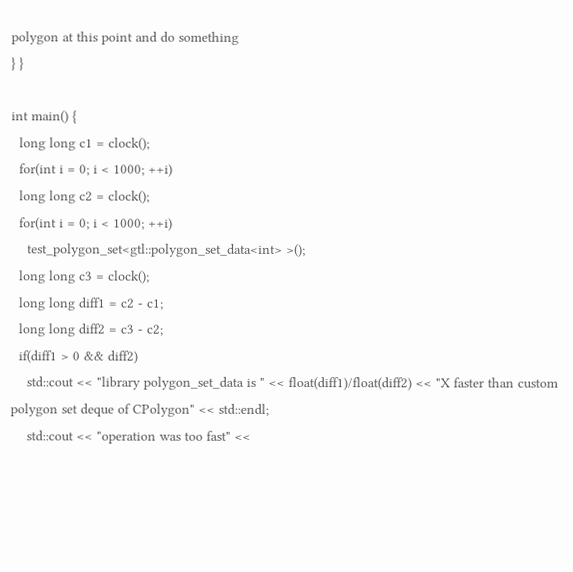polygon at this point and do something
} }

int main() {
  long long c1 = clock();
  for(int i = 0; i < 1000; ++i)
  long long c2 = clock();
  for(int i = 0; i < 1000; ++i)
    test_polygon_set<gtl::polygon_set_data<int> >();
  long long c3 = clock();
  long long diff1 = c2 - c1;
  long long diff2 = c3 - c2;
  if(diff1 > 0 && diff2)
    std::cout << "library polygon_set_data is " << float(diff1)/float(diff2) << "X faster than custom polygon set deque of CPolygon" << std::endl;
    std::cout << "operation was too fast" <<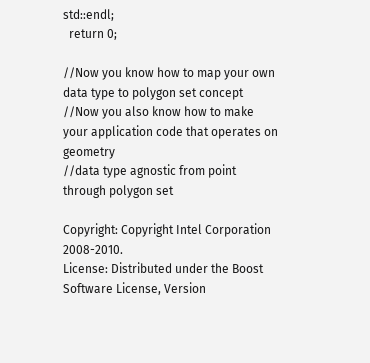std::endl;
  return 0;

//Now you know how to map your own data type to polygon set concept
//Now you also know how to make your application code that operates on geometry
//data type agnostic from point through polygon set

Copyright: Copyright Intel Corporation 2008-2010.
License: Distributed under the Boost Software License, Version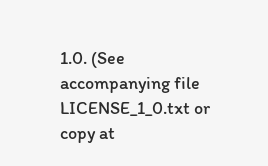1.0. (See accompanying file LICENSE_1_0.txt or copy at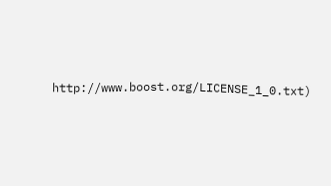http://www.boost.org/LICENSE_1_0.txt)